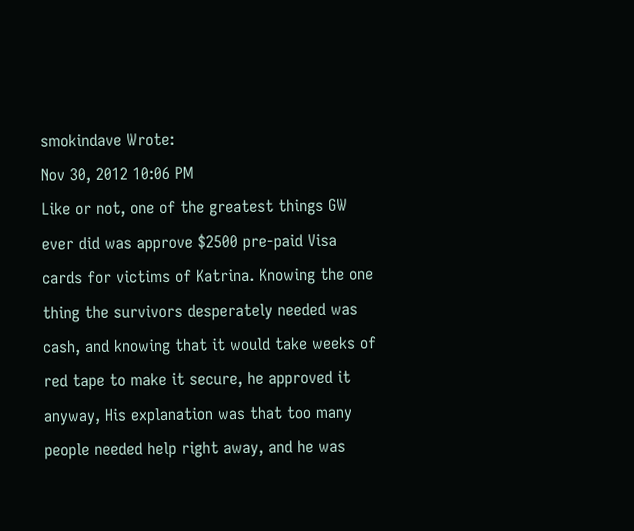smokindave Wrote:
Nov 30, 2012 10:06 PM
Like or not, one of the greatest things GW ever did was approve $2500 pre-paid Visa cards for victims of Katrina. Knowing the one thing the survivors desperately needed was cash, and knowing that it would take weeks of red tape to make it secure, he approved it anyway, His explanation was that too many people needed help right away, and he was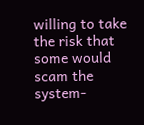willing to take the risk that some would scam the system-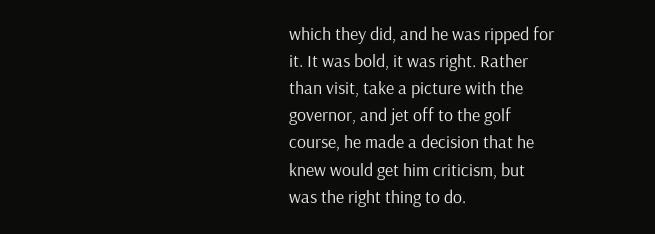which they did, and he was ripped for it. It was bold, it was right. Rather than visit, take a picture with the governor, and jet off to the golf course, he made a decision that he knew would get him criticism, but was the right thing to do.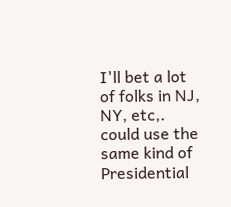I'll bet a lot of folks in NJ, NY, etc,. could use the same kind of Presidential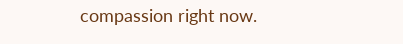compassion right now.